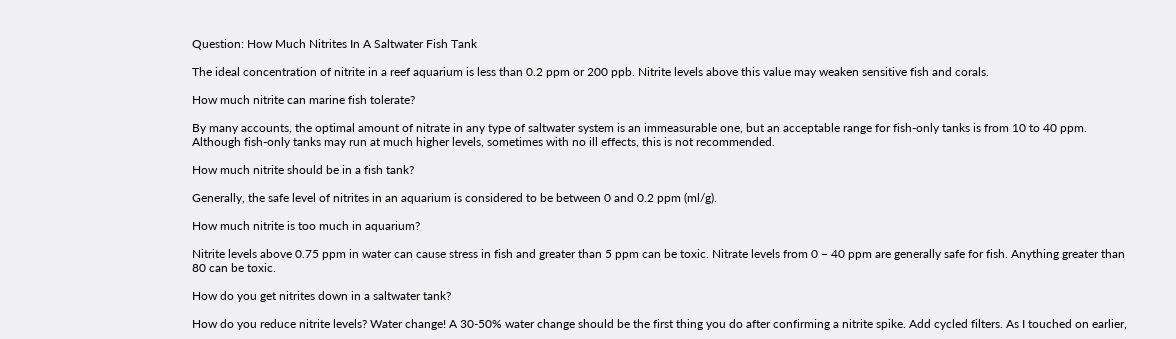Question: How Much Nitrites In A Saltwater Fish Tank

The ideal concentration of nitrite in a reef aquarium is less than 0.2 ppm or 200 ppb. Nitrite levels above this value may weaken sensitive fish and corals.

How much nitrite can marine fish tolerate?

By many accounts, the optimal amount of nitrate in any type of saltwater system is an immeasurable one, but an acceptable range for fish-only tanks is from 10 to 40 ppm. Although fish-only tanks may run at much higher levels, sometimes with no ill effects, this is not recommended.

How much nitrite should be in a fish tank?

Generally, the safe level of nitrites in an aquarium is considered to be between 0 and 0.2 ppm (ml/g).

How much nitrite is too much in aquarium?

Nitrite levels above 0.75 ppm in water can cause stress in fish and greater than 5 ppm can be toxic. Nitrate levels from 0 – 40 ppm are generally safe for fish. Anything greater than 80 can be toxic.

How do you get nitrites down in a saltwater tank?

How do you reduce nitrite levels? Water change! A 30-50% water change should be the first thing you do after confirming a nitrite spike. Add cycled filters. As I touched on earlier,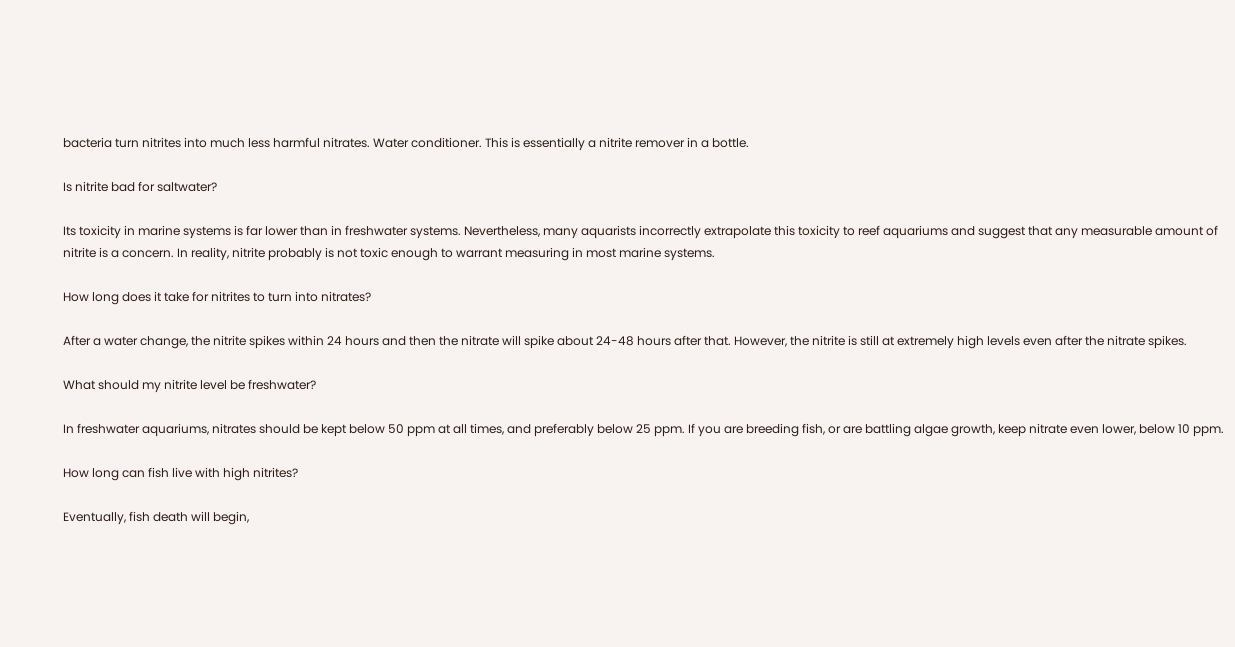bacteria turn nitrites into much less harmful nitrates. Water conditioner. This is essentially a nitrite remover in a bottle.

Is nitrite bad for saltwater?

Its toxicity in marine systems is far lower than in freshwater systems. Nevertheless, many aquarists incorrectly extrapolate this toxicity to reef aquariums and suggest that any measurable amount of nitrite is a concern. In reality, nitrite probably is not toxic enough to warrant measuring in most marine systems.

How long does it take for nitrites to turn into nitrates?

After a water change, the nitrite spikes within 24 hours and then the nitrate will spike about 24-48 hours after that. However, the nitrite is still at extremely high levels even after the nitrate spikes.

What should my nitrite level be freshwater?

In freshwater aquariums, nitrates should be kept below 50 ppm at all times, and preferably below 25 ppm. If you are breeding fish, or are battling algae growth, keep nitrate even lower, below 10 ppm.

How long can fish live with high nitrites?

Eventually, fish death will begin,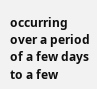occurring over a period of a few days to a few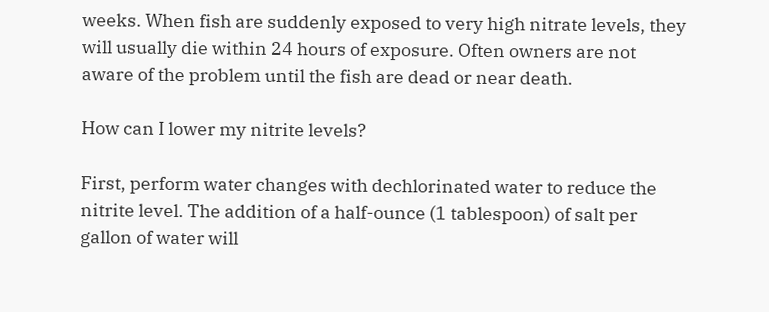weeks. When fish are suddenly exposed to very high nitrate levels, they will usually die within 24 hours of exposure. Often owners are not aware of the problem until the fish are dead or near death.

How can I lower my nitrite levels?

First, perform water changes with dechlorinated water to reduce the nitrite level. The addition of a half-ounce (1 tablespoon) of salt per gallon of water will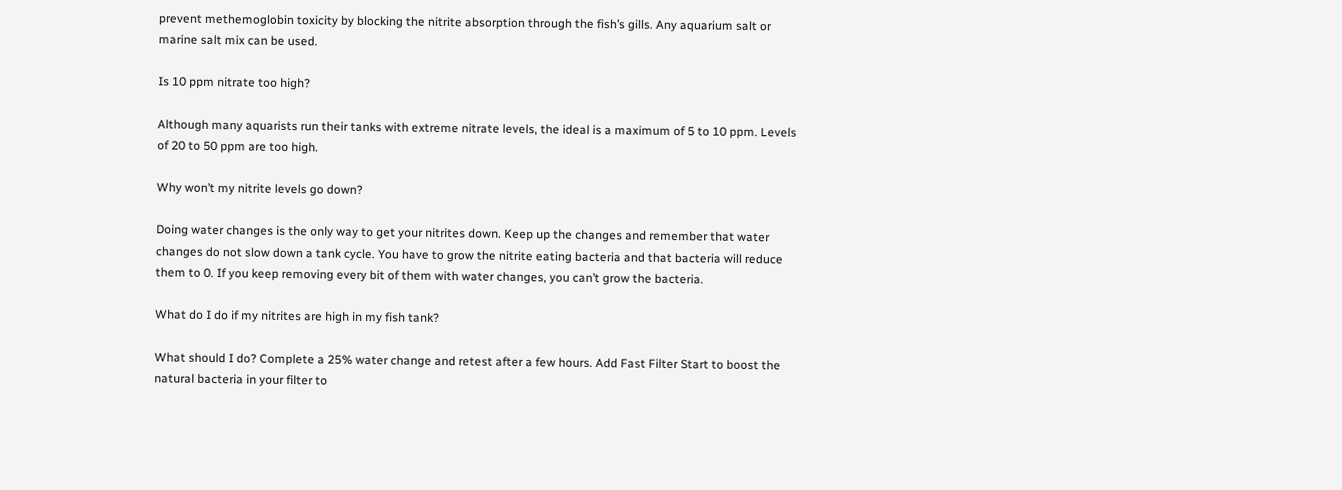prevent methemoglobin toxicity by blocking the nitrite absorption through the fish’s gills. Any aquarium salt or marine salt mix can be used.

Is 10 ppm nitrate too high?

Although many aquarists run their tanks with extreme nitrate levels, the ideal is a maximum of 5 to 10 ppm. Levels of 20 to 50 ppm are too high.

Why won’t my nitrite levels go down?

Doing water changes is the only way to get your nitrites down. Keep up the changes and remember that water changes do not slow down a tank cycle. You have to grow the nitrite eating bacteria and that bacteria will reduce them to 0. If you keep removing every bit of them with water changes, you can’t grow the bacteria.

What do I do if my nitrites are high in my fish tank?

What should I do? Complete a 25% water change and retest after a few hours. Add Fast Filter Start to boost the natural bacteria in your filter to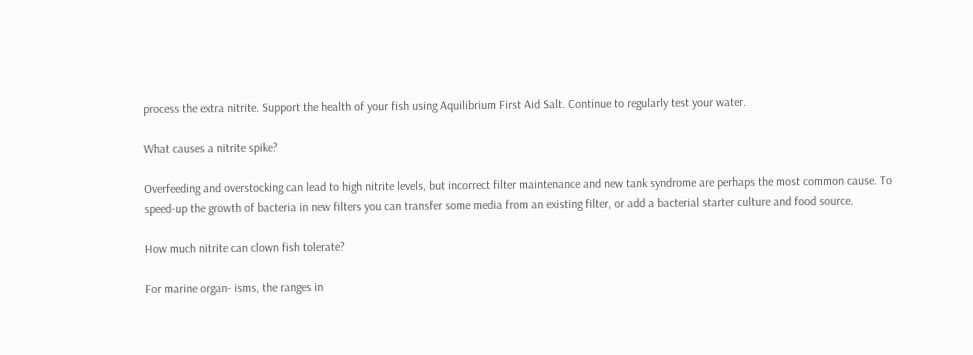process the extra nitrite. Support the health of your fish using Aquilibrium First Aid Salt. Continue to regularly test your water.

What causes a nitrite spike?

Overfeeding and overstocking can lead to high nitrite levels, but incorrect filter maintenance and new tank syndrome are perhaps the most common cause. To speed-up the growth of bacteria in new filters you can transfer some media from an existing filter, or add a bacterial starter culture and food source.

How much nitrite can clown fish tolerate?

For marine organ- isms, the ranges in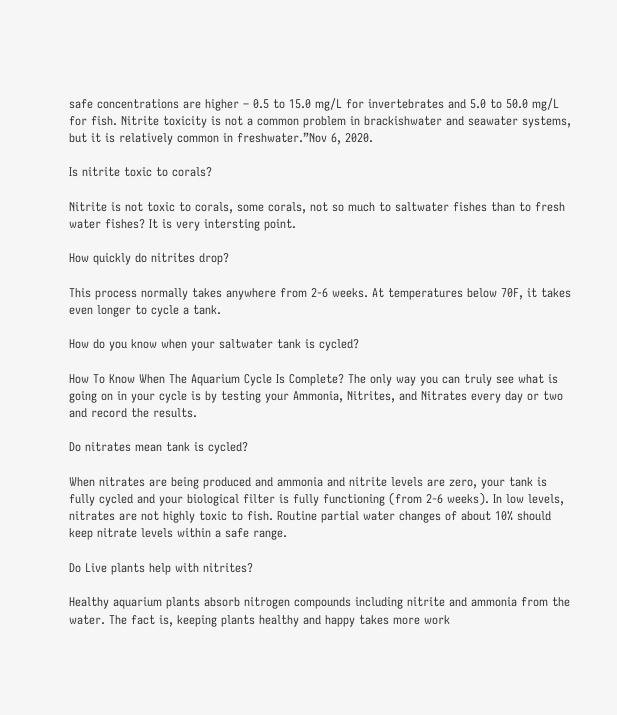safe concentrations are higher – 0.5 to 15.0 mg/L for invertebrates and 5.0 to 50.0 mg/L for fish. Nitrite toxicity is not a common problem in brackishwater and seawater systems, but it is relatively common in freshwater.”Nov 6, 2020.

Is nitrite toxic to corals?

Nitrite is not toxic to corals, some corals, not so much to saltwater fishes than to fresh water fishes? It is very intersting point.

How quickly do nitrites drop?

This process normally takes anywhere from 2-6 weeks. At temperatures below 70F, it takes even longer to cycle a tank.

How do you know when your saltwater tank is cycled?

How To Know When The Aquarium Cycle Is Complete? The only way you can truly see what is going on in your cycle is by testing your Ammonia, Nitrites, and Nitrates every day or two and record the results.

Do nitrates mean tank is cycled?

When nitrates are being produced and ammonia and nitrite levels are zero, your tank is fully cycled and your biological filter is fully functioning (from 2-6 weeks). In low levels, nitrates are not highly toxic to fish. Routine partial water changes of about 10% should keep nitrate levels within a safe range.

Do Live plants help with nitrites?

Healthy aquarium plants absorb nitrogen compounds including nitrite and ammonia from the water. The fact is, keeping plants healthy and happy takes more work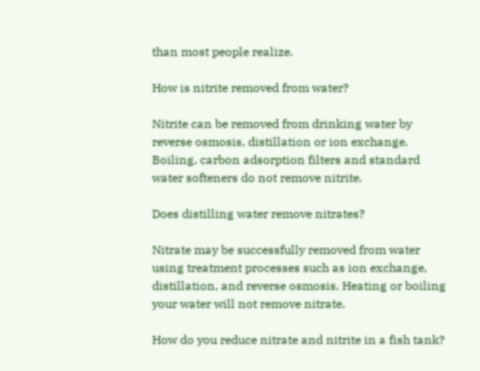than most people realize.

How is nitrite removed from water?

Nitrite can be removed from drinking water by reverse osmosis, distillation or ion exchange. Boiling, carbon adsorption filters and standard water softeners do not remove nitrite.

Does distilling water remove nitrates?

Nitrate may be successfully removed from water using treatment processes such as ion exchange, distillation, and reverse osmosis. Heating or boiling your water will not remove nitrate.

How do you reduce nitrate and nitrite in a fish tank?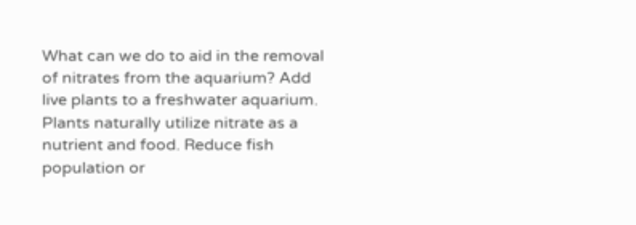What can we do to aid in the removal of nitrates from the aquarium? Add live plants to a freshwater aquarium. Plants naturally utilize nitrate as a nutrient and food. Reduce fish population or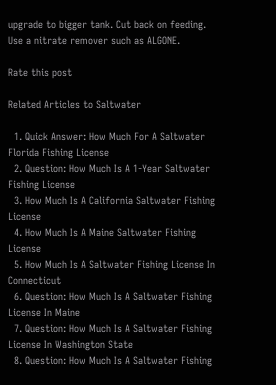upgrade to bigger tank. Cut back on feeding. Use a nitrate remover such as ALGONE.

Rate this post

Related Articles to Saltwater

  1. Quick Answer: How Much For A Saltwater Florida Fishing License
  2. Question: How Much Is A 1-Year Saltwater Fishing License
  3. How Much Is A California Saltwater Fishing License
  4. How Much Is A Maine Saltwater Fishing License
  5. How Much Is A Saltwater Fishing License In Connecticut
  6. Question: How Much Is A Saltwater Fishing License In Maine
  7. Question: How Much Is A Saltwater Fishing License In Washington State
  8. Question: How Much Is A Saltwater Fishing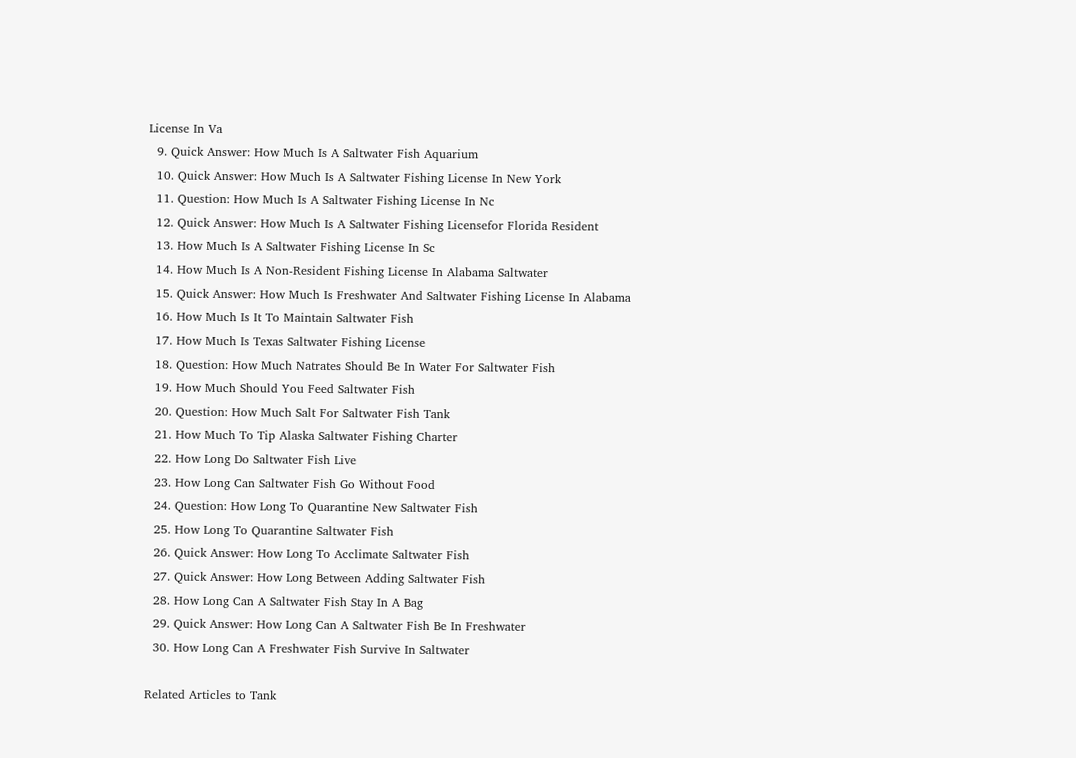License In Va
  9. Quick Answer: How Much Is A Saltwater Fish Aquarium
  10. Quick Answer: How Much Is A Saltwater Fishing License In New York
  11. Question: How Much Is A Saltwater Fishing License In Nc
  12. Quick Answer: How Much Is A Saltwater Fishing Licensefor Florida Resident
  13. How Much Is A Saltwater Fishing License In Sc
  14. How Much Is A Non-Resident Fishing License In Alabama Saltwater
  15. Quick Answer: How Much Is Freshwater And Saltwater Fishing License In Alabama
  16. How Much Is It To Maintain Saltwater Fish
  17. How Much Is Texas Saltwater Fishing License
  18. Question: How Much Natrates Should Be In Water For Saltwater Fish
  19. How Much Should You Feed Saltwater Fish
  20. Question: How Much Salt For Saltwater Fish Tank
  21. How Much To Tip Alaska Saltwater Fishing Charter
  22. How Long Do Saltwater Fish Live
  23. How Long Can Saltwater Fish Go Without Food
  24. Question: How Long To Quarantine New Saltwater Fish
  25. How Long To Quarantine Saltwater Fish
  26. Quick Answer: How Long To Acclimate Saltwater Fish
  27. Quick Answer: How Long Between Adding Saltwater Fish
  28. How Long Can A Saltwater Fish Stay In A Bag
  29. Quick Answer: How Long Can A Saltwater Fish Be In Freshwater
  30. How Long Can A Freshwater Fish Survive In Saltwater

Related Articles to Tank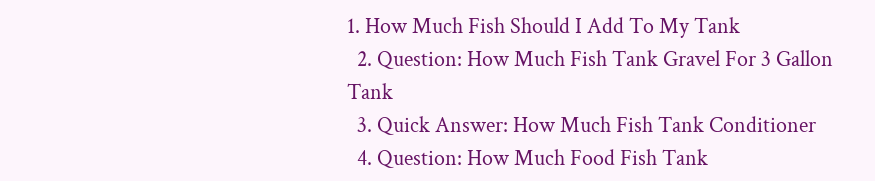1. How Much Fish Should I Add To My Tank
  2. Question: How Much Fish Tank Gravel For 3 Gallon Tank
  3. Quick Answer: How Much Fish Tank Conditioner
  4. Question: How Much Food Fish Tank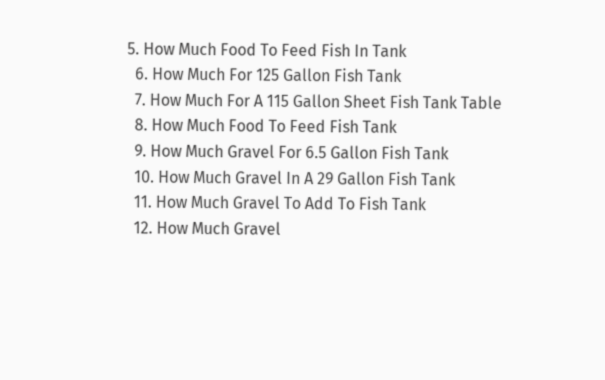5. How Much Food To Feed Fish In Tank
  6. How Much For 125 Gallon Fish Tank
  7. How Much For A 115 Gallon Sheet Fish Tank Table
  8. How Much Food To Feed Fish Tank
  9. How Much Gravel For 6.5 Gallon Fish Tank
  10. How Much Gravel In A 29 Gallon Fish Tank
  11. How Much Gravel To Add To Fish Tank
  12. How Much Gravel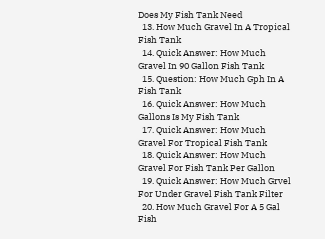Does My Fish Tank Need
  13. How Much Gravel In A Tropical Fish Tank
  14. Quick Answer: How Much Gravel In 90 Gallon Fish Tank
  15. Question: How Much Gph In A Fish Tank
  16. Quick Answer: How Much Gallons Is My Fish Tank
  17. Quick Answer: How Much Gravel For Tropical Fish Tank
  18. Quick Answer: How Much Gravel For Fish Tank Per Gallon
  19. Quick Answer: How Much Grvel For Under Gravel Fish Tank Filter
  20. How Much Gravel For A 5 Gal Fish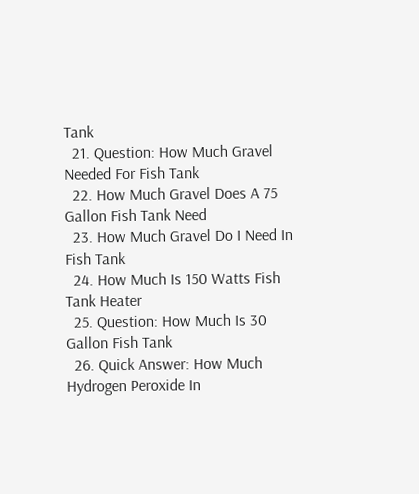Tank
  21. Question: How Much Gravel Needed For Fish Tank
  22. How Much Gravel Does A 75 Gallon Fish Tank Need
  23. How Much Gravel Do I Need In Fish Tank
  24. How Much Is 150 Watts Fish Tank Heater
  25. Question: How Much Is 30 Gallon Fish Tank
  26. Quick Answer: How Much Hydrogen Peroxide In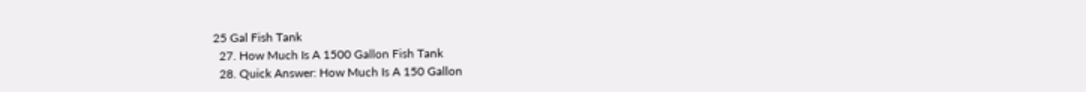25 Gal Fish Tank
  27. How Much Is A 1500 Gallon Fish Tank
  28. Quick Answer: How Much Is A 150 Gallon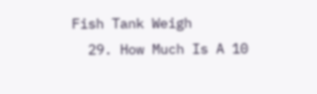Fish Tank Weigh
  29. How Much Is A 10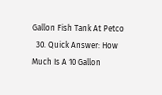Gallon Fish Tank At Petco
  30. Quick Answer: How Much Is A 10 Gallon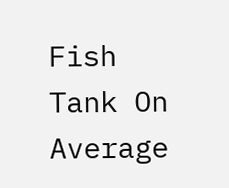Fish Tank On Average